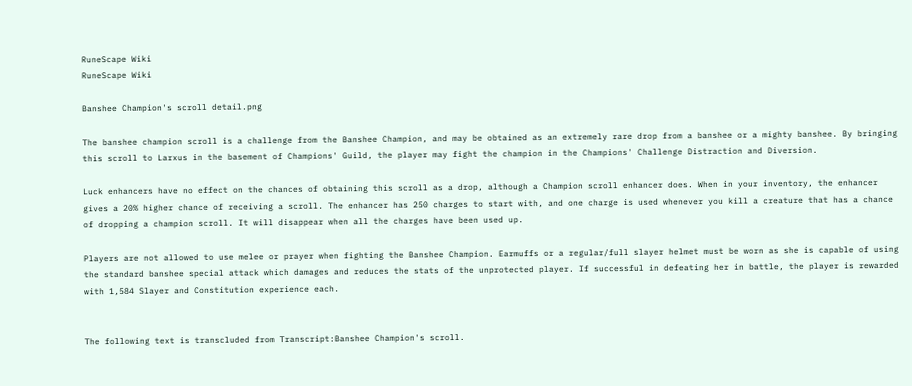RuneScape Wiki
RuneScape Wiki

Banshee Champion's scroll detail.png

The banshee champion scroll is a challenge from the Banshee Champion, and may be obtained as an extremely rare drop from a banshee or a mighty banshee. By bringing this scroll to Larxus in the basement of Champions' Guild, the player may fight the champion in the Champions' Challenge Distraction and Diversion.

Luck enhancers have no effect on the chances of obtaining this scroll as a drop, although a Champion scroll enhancer does. When in your inventory, the enhancer gives a 20% higher chance of receiving a scroll. The enhancer has 250 charges to start with, and one charge is used whenever you kill a creature that has a chance of dropping a champion scroll. It will disappear when all the charges have been used up.

Players are not allowed to use melee or prayer when fighting the Banshee Champion. Earmuffs or a regular/full slayer helmet must be worn as she is capable of using the standard banshee special attack which damages and reduces the stats of the unprotected player. If successful in defeating her in battle, the player is rewarded with 1,584 Slayer and Constitution experience each.


The following text is transcluded from Transcript:Banshee Champion's scroll.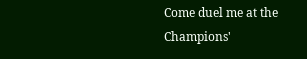Come duel me at the Champions'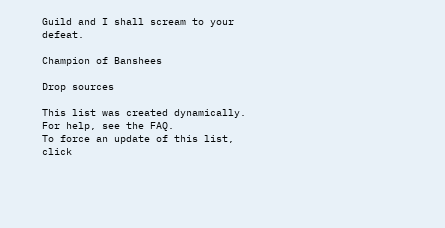Guild and I shall scream to your defeat.

Champion of Banshees

Drop sources

This list was created dynamically. For help, see the FAQ.
To force an update of this list, click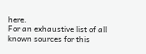here.
For an exhaustive list of all known sources for this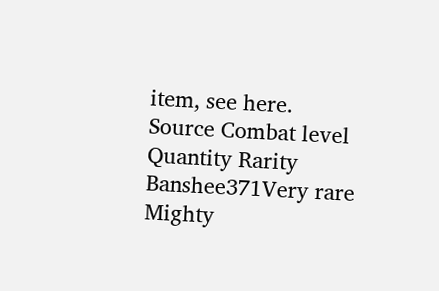item, see here.
Source Combat level Quantity Rarity
Banshee371Very rare
Mighty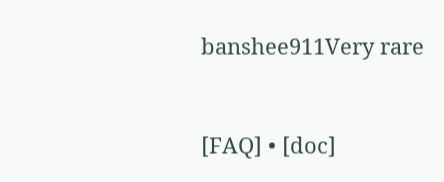banshee911Very rare


[FAQ] • [doc]